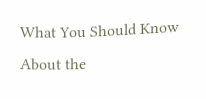What You Should Know About the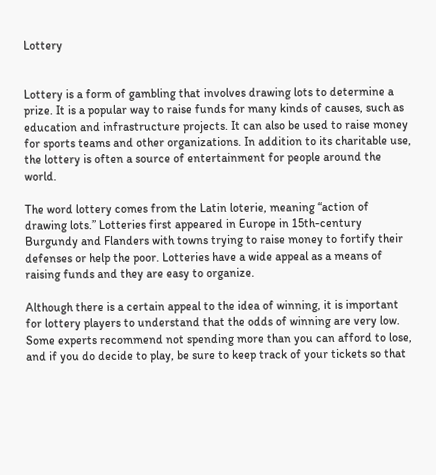Lottery


Lottery is a form of gambling that involves drawing lots to determine a prize. It is a popular way to raise funds for many kinds of causes, such as education and infrastructure projects. It can also be used to raise money for sports teams and other organizations. In addition to its charitable use, the lottery is often a source of entertainment for people around the world.

The word lottery comes from the Latin loterie, meaning “action of drawing lots.” Lotteries first appeared in Europe in 15th-century Burgundy and Flanders with towns trying to raise money to fortify their defenses or help the poor. Lotteries have a wide appeal as a means of raising funds and they are easy to organize.

Although there is a certain appeal to the idea of winning, it is important for lottery players to understand that the odds of winning are very low. Some experts recommend not spending more than you can afford to lose, and if you do decide to play, be sure to keep track of your tickets so that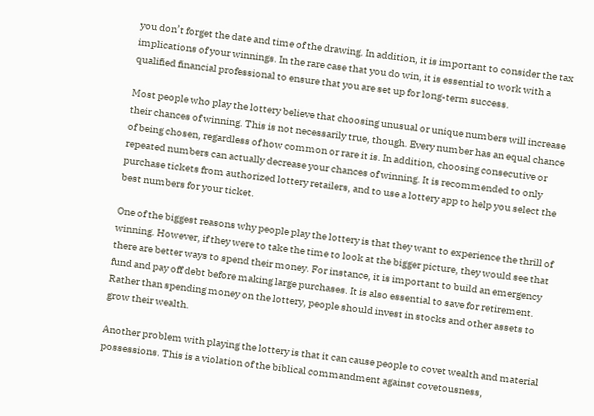you don’t forget the date and time of the drawing. In addition, it is important to consider the tax implications of your winnings. In the rare case that you do win, it is essential to work with a qualified financial professional to ensure that you are set up for long-term success.

Most people who play the lottery believe that choosing unusual or unique numbers will increase their chances of winning. This is not necessarily true, though. Every number has an equal chance of being chosen, regardless of how common or rare it is. In addition, choosing consecutive or repeated numbers can actually decrease your chances of winning. It is recommended to only purchase tickets from authorized lottery retailers, and to use a lottery app to help you select the best numbers for your ticket.

One of the biggest reasons why people play the lottery is that they want to experience the thrill of winning. However, if they were to take the time to look at the bigger picture, they would see that there are better ways to spend their money. For instance, it is important to build an emergency fund and pay off debt before making large purchases. It is also essential to save for retirement. Rather than spending money on the lottery, people should invest in stocks and other assets to grow their wealth.

Another problem with playing the lottery is that it can cause people to covet wealth and material possessions. This is a violation of the biblical commandment against covetousness,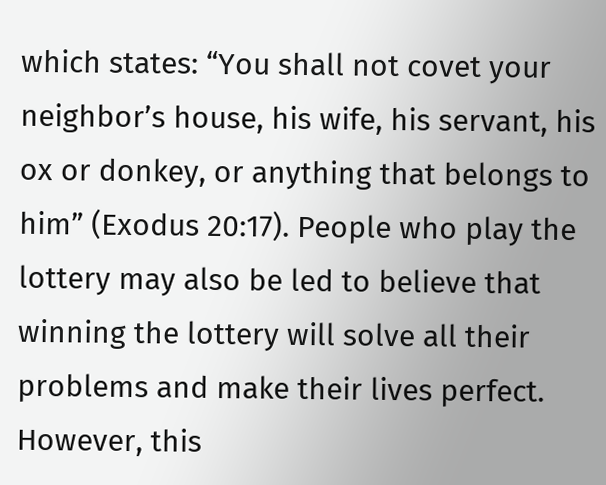which states: “You shall not covet your neighbor’s house, his wife, his servant, his ox or donkey, or anything that belongs to him” (Exodus 20:17). People who play the lottery may also be led to believe that winning the lottery will solve all their problems and make their lives perfect. However, this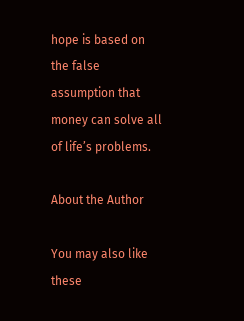hope is based on the false assumption that money can solve all of life’s problems.

About the Author

You may also like these